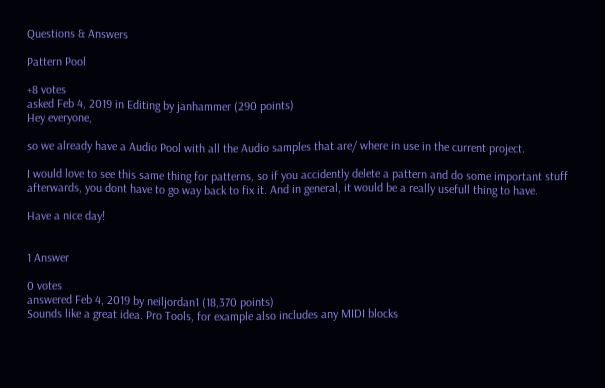Questions & Answers

Pattern Pool

+8 votes
asked Feb 4, 2019 in Editing by janhammer (290 points)
Hey everyone,

so we already have a Audio Pool with all the Audio samples that are/ where in use in the current project.

I would love to see this same thing for patterns, so if you accidently delete a pattern and do some important stuff afterwards, you dont have to go way back to fix it. And in general, it would be a really usefull thing to have.

Have a nice day!


1 Answer

0 votes
answered Feb 4, 2019 by neiljordan1 (18,370 points)
Sounds like a great idea. Pro Tools, for example also includes any MIDI blocks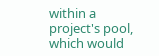within a project's pool, which would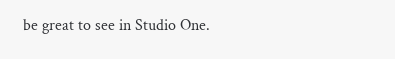be great to see in Studio One.